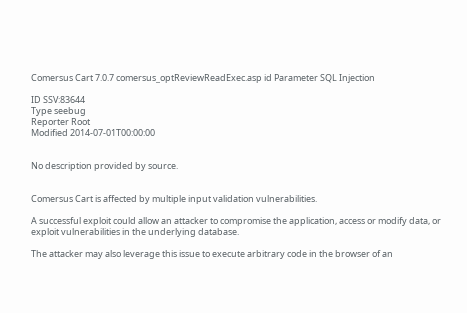Comersus Cart 7.0.7 comersus_optReviewReadExec.asp id Parameter SQL Injection

ID SSV:83644
Type seebug
Reporter Root
Modified 2014-07-01T00:00:00


No description provided by source.


Comersus Cart is affected by multiple input validation vulnerabilities.

A successful exploit could allow an attacker to compromise the application, access or modify data, or exploit vulnerabilities in the underlying database.

The attacker may also leverage this issue to execute arbitrary code in the browser of an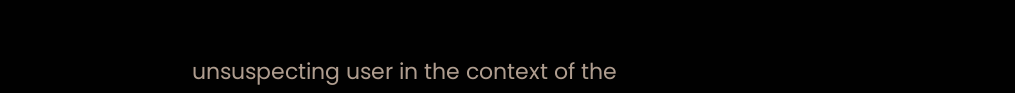unsuspecting user in the context of the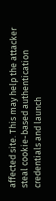affected site. This may help the attacker steal cookie-based authentication credentials and launch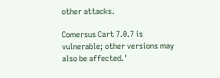other attacks.

Comersus Cart 7.0.7 is vulnerable; other versions may also be affected.'